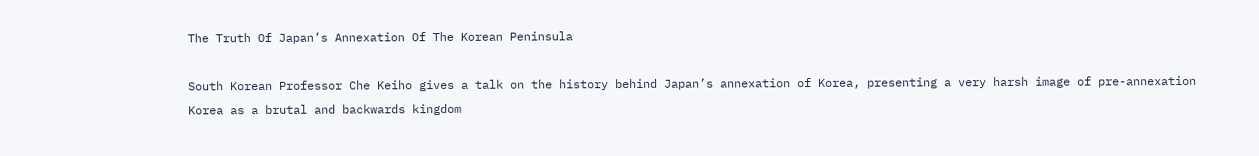The Truth Of Japan’s Annexation Of The Korean Peninsula

South Korean Professor Che Keiho gives a talk on the history behind Japan’s annexation of Korea, presenting a very harsh image of pre-annexation Korea as a brutal and backwards kingdom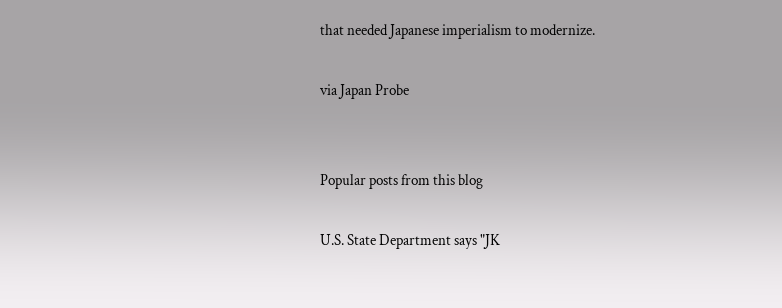that needed Japanese imperialism to modernize.

via Japan Probe


Popular posts from this blog

U.S. State Department says "JK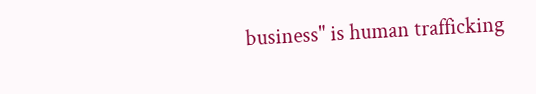business" is human trafficking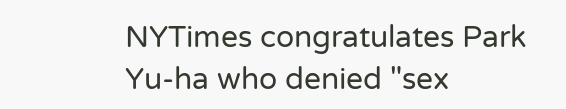NYTimes congratulates Park Yu-ha who denied "sex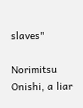slaves"

Norimitsu Onishi, a liar